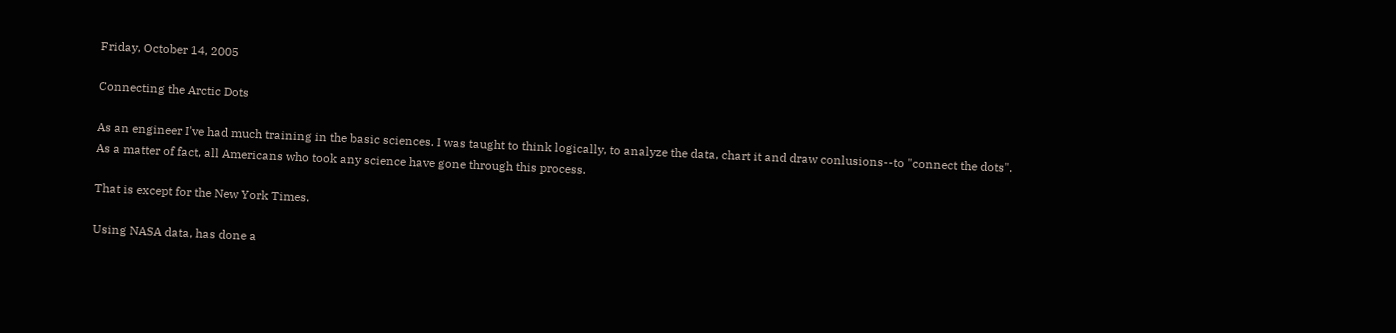Friday, October 14, 2005

Connecting the Arctic Dots

As an engineer I've had much training in the basic sciences. I was taught to think logically, to analyze the data, chart it and draw conlusions--to "connect the dots".
As a matter of fact, all Americans who took any science have gone through this process.

That is except for the New York Times.

Using NASA data, has done a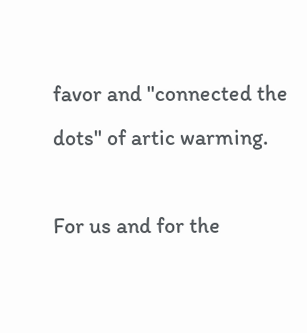favor and "connected the dots" of artic warming.

For us and for the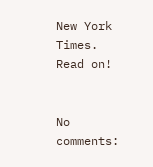New York Times.
Read on!


No comments: